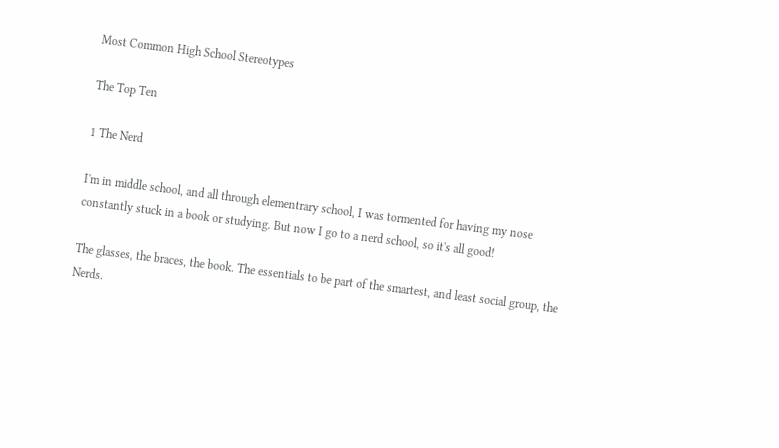Most Common High School Stereotypes

The Top Ten

1 The Nerd

I'm in middle school, and all through elementrary school, I was tormented for having my nose constantly stuck in a book or studying. But now I go to a nerd school, so it's all good!

The glasses, the braces, the book. The essentials to be part of the smartest, and least social group, the Nerds.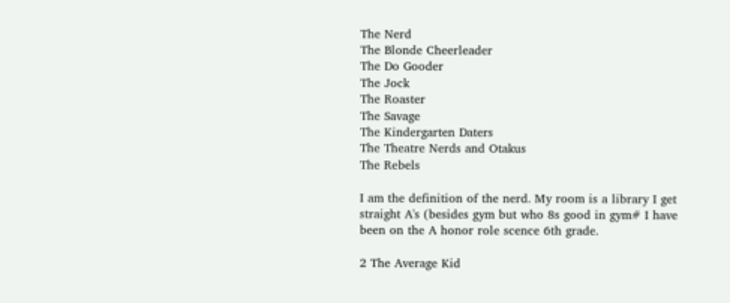The Nerd
The Blonde Cheerleader
The Do Gooder
The Jock
The Roaster
The Savage
The Kindergarten Daters
The Theatre Nerds and Otakus
The Rebels

I am the definition of the nerd. My room is a library I get straight A's (besides gym but who 8s good in gym# I have been on the A honor role scence 6th grade.

2 The Average Kid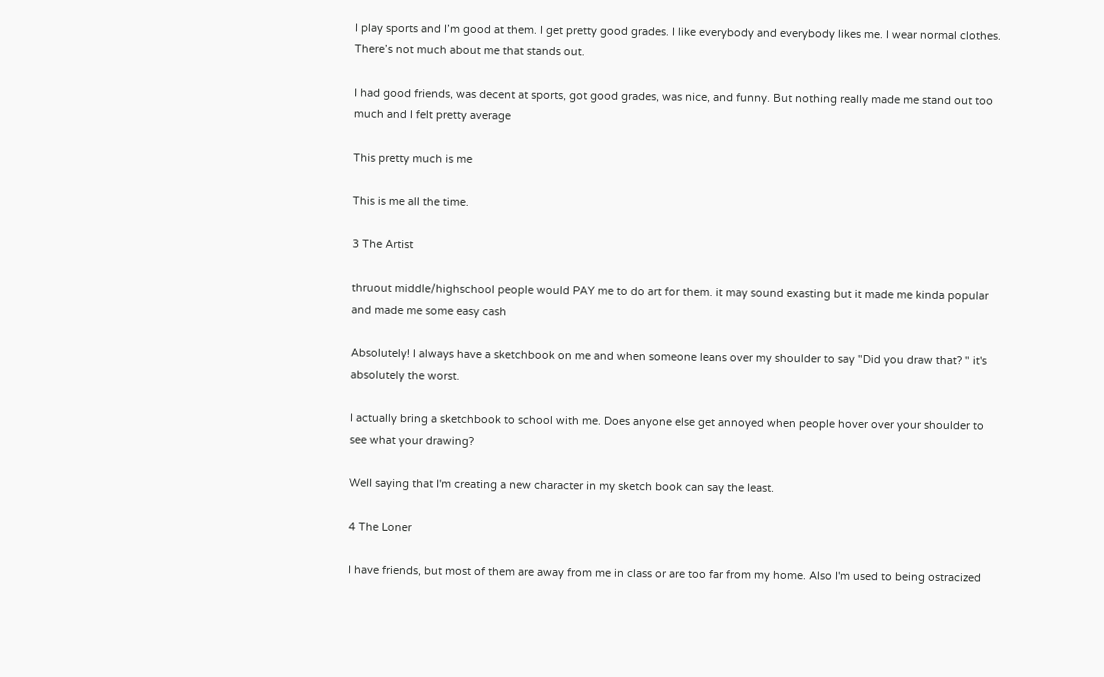I play sports and I’m good at them. I get pretty good grades. I like everybody and everybody likes me. I wear normal clothes. There’s not much about me that stands out.

I had good friends, was decent at sports, got good grades, was nice, and funny. But nothing really made me stand out too much and I felt pretty average

This pretty much is me

This is me all the time.

3 The Artist

thruout middle/highschool people would PAY me to do art for them. it may sound exasting but it made me kinda popular and made me some easy cash

Absolutely! I always have a sketchbook on me and when someone leans over my shoulder to say "Did you draw that? " it's absolutely the worst.

I actually bring a sketchbook to school with me. Does anyone else get annoyed when people hover over your shoulder to see what your drawing?

Well saying that I'm creating a new character in my sketch book can say the least.

4 The Loner

I have friends, but most of them are away from me in class or are too far from my home. Also I'm used to being ostracized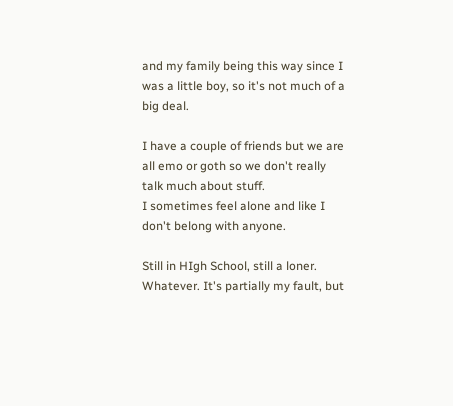and my family being this way since I was a little boy, so it's not much of a big deal.

I have a couple of friends but we are all emo or goth so we don't really talk much about stuff.
I sometimes feel alone and like I don't belong with anyone.

Still in HIgh School, still a loner. Whatever. It's partially my fault, but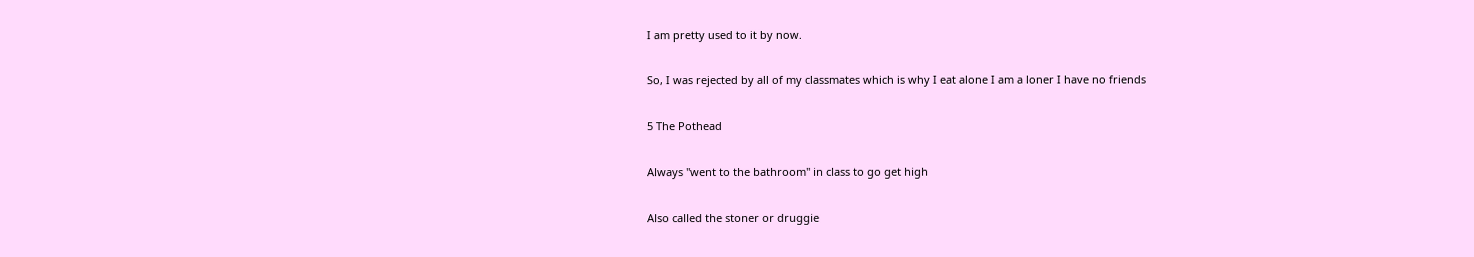I am pretty used to it by now.

So, I was rejected by all of my classmates which is why I eat alone I am a loner I have no friends

5 The Pothead

Always "went to the bathroom" in class to go get high

Also called the stoner or druggie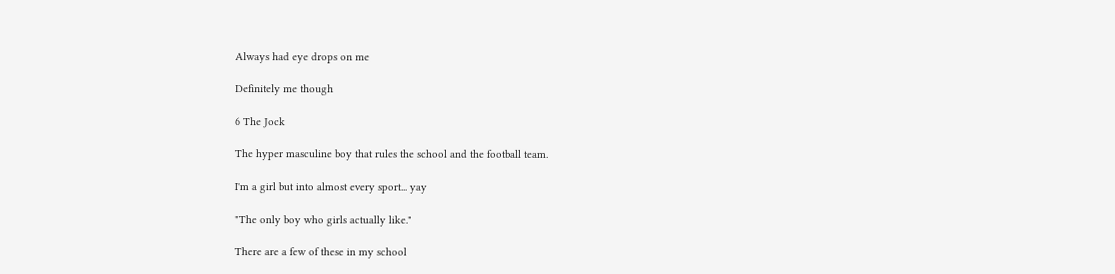Always had eye drops on me

Definitely me though

6 The Jock

The hyper masculine boy that rules the school and the football team.

I'm a girl but into almost every sport... yay

"The only boy who girls actually like."

There are a few of these in my school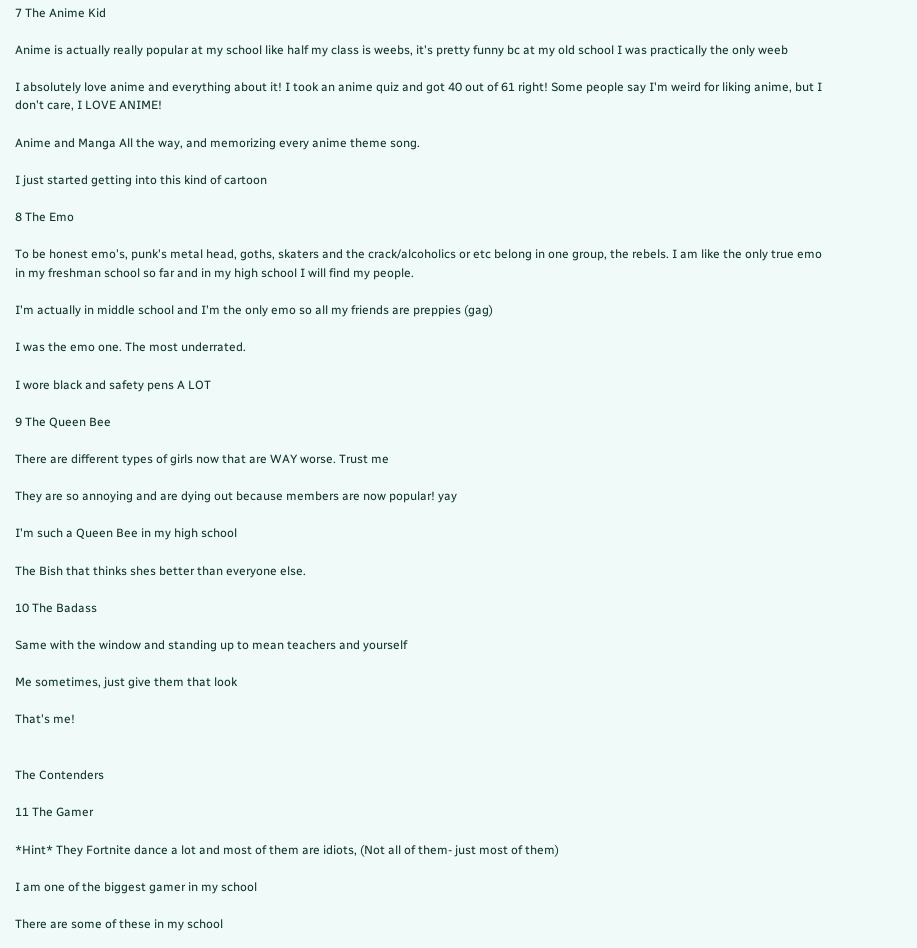7 The Anime Kid

Anime is actually really popular at my school like half my class is weebs, it's pretty funny bc at my old school I was practically the only weeb

I absolutely love anime and everything about it! I took an anime quiz and got 40 out of 61 right! Some people say I'm weird for liking anime, but I don't care, I LOVE ANIME!

Anime and Manga All the way, and memorizing every anime theme song.

I just started getting into this kind of cartoon

8 The Emo

To be honest emo's, punk's metal head, goths, skaters and the crack/alcoholics or etc belong in one group, the rebels. I am like the only true emo in my freshman school so far and in my high school I will find my people.

I'm actually in middle school and I'm the only emo so all my friends are preppies (gag)

I was the emo one. The most underrated.

I wore black and safety pens A LOT

9 The Queen Bee

There are different types of girls now that are WAY worse. Trust me

They are so annoying and are dying out because members are now popular! yay

I'm such a Queen Bee in my high school

The Bish that thinks shes better than everyone else.

10 The Badass

Same with the window and standing up to mean teachers and yourself

Me sometimes, just give them that look

That's me!


The Contenders

11 The Gamer

*Hint* They Fortnite dance a lot and most of them are idiots, (Not all of them- just most of them)

I am one of the biggest gamer in my school

There are some of these in my school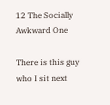12 The Socially Awkward One

There is this guy who I sit next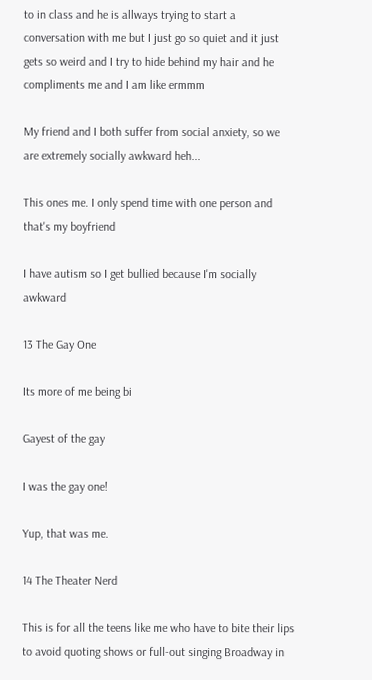to in class and he is allways trying to start a conversation with me but I just go so quiet and it just gets so weird and I try to hide behind my hair and he compliments me and I am like ermmm

My friend and I both suffer from social anxiety, so we are extremely socially awkward heh...

This ones me. I only spend time with one person and that's my boyfriend

I have autism so I get bullied because I'm socially awkward

13 The Gay One

Its more of me being bi

Gayest of the gay

I was the gay one!

Yup, that was me.

14 The Theater Nerd

This is for all the teens like me who have to bite their lips to avoid quoting shows or full-out singing Broadway in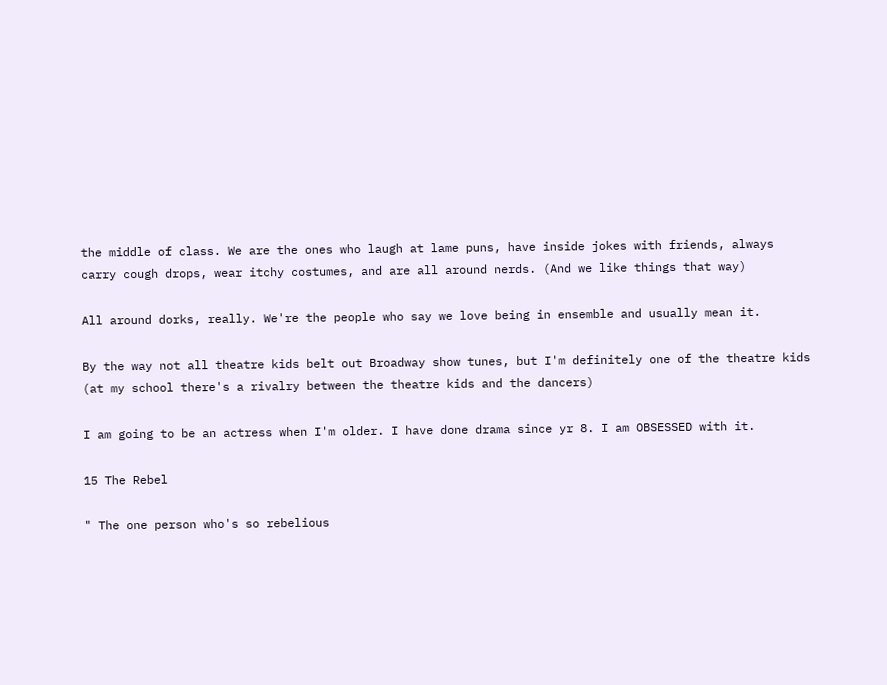the middle of class. We are the ones who laugh at lame puns, have inside jokes with friends, always carry cough drops, wear itchy costumes, and are all around nerds. (And we like things that way)

All around dorks, really. We're the people who say we love being in ensemble and usually mean it.

By the way not all theatre kids belt out Broadway show tunes, but I'm definitely one of the theatre kids (at my school there's a rivalry between the theatre kids and the dancers)

I am going to be an actress when I'm older. I have done drama since yr 8. I am OBSESSED with it.

15 The Rebel

" The one person who's so rebelious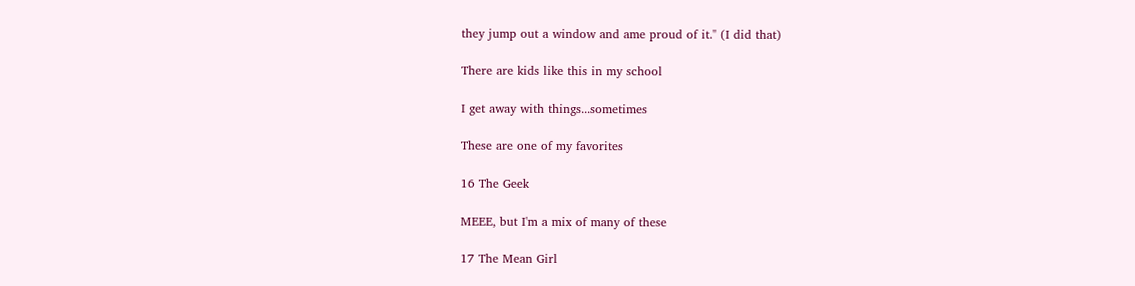they jump out a window and ame proud of it." (I did that)

There are kids like this in my school

I get away with things...sometimes

These are one of my favorites

16 The Geek

MEEE, but I'm a mix of many of these

17 The Mean Girl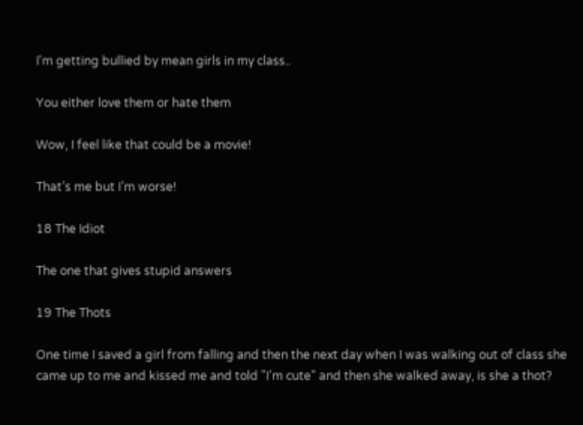I'm getting bullied by mean girls in my class..

You either love them or hate them

Wow, I feel like that could be a movie!

That’s me but I’m worse!

18 The Idiot

The one that gives stupid answers

19 The Thots

One time I saved a girl from falling and then the next day when I was walking out of class she came up to me and kissed me and told "I'm cute" and then she walked away, is she a thot?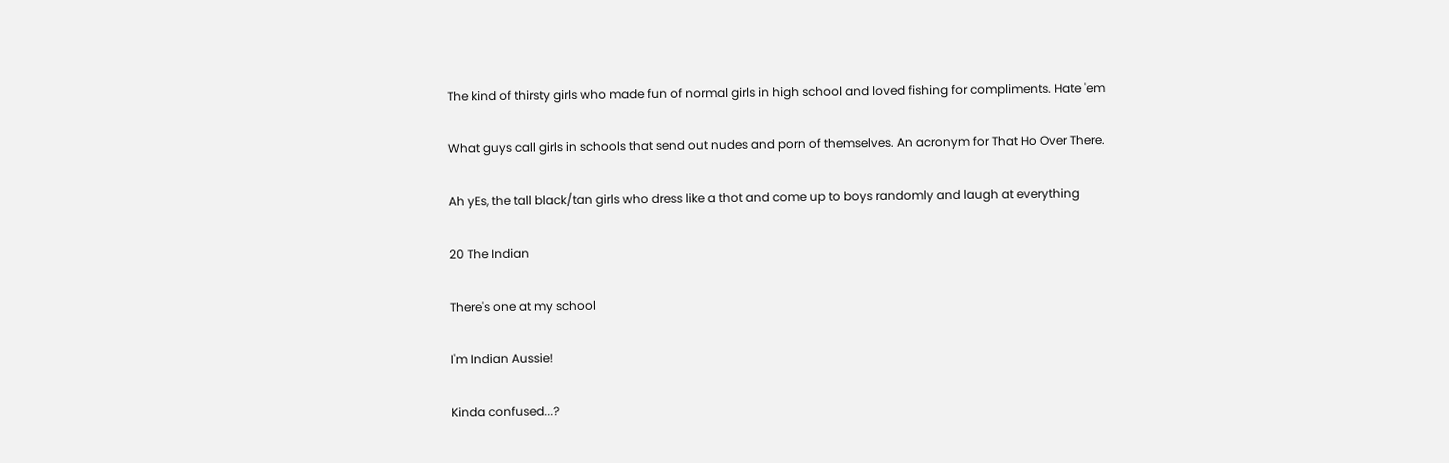The kind of thirsty girls who made fun of normal girls in high school and loved fishing for compliments. Hate 'em

What guys call girls in schools that send out nudes and porn of themselves. An acronym for That Ho Over There.

Ah yEs, the tall black/tan girls who dress like a thot and come up to boys randomly and laugh at everything

20 The Indian

There's one at my school

I'm Indian Aussie!

Kinda confused...?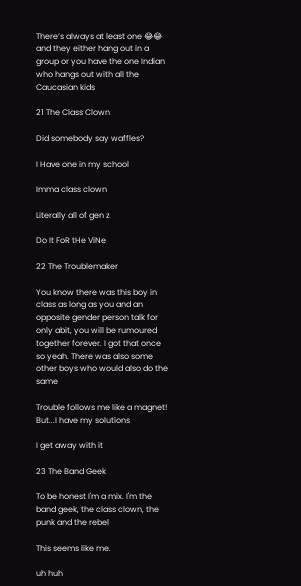There’s always at least one 😂😂 and they either hang out in a group or you have the one Indian who hangs out with all the Caucasian kids

21 The Class Clown

Did somebody say waffles?

I Have one in my school

Imma class clown

Literally all of gen z

Do It FoR tHe ViNe

22 The Troublemaker

You know there was this boy in class as long as you and an opposite gender person talk for only abit, you will be rumoured together forever. I got that once so yeah. There was also some other boys who would also do the same

Trouble follows me like a magnet! But...I have my solutions

I get away with it

23 The Band Geek

To be honest I'm a mix. I'm the band geek, the class clown, the punk and the rebel

This seems like me.

uh huh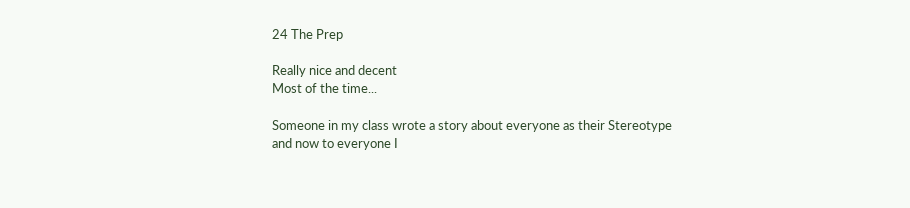24 The Prep

Really nice and decent
Most of the time...

Someone in my class wrote a story about everyone as their Stereotype and now to everyone I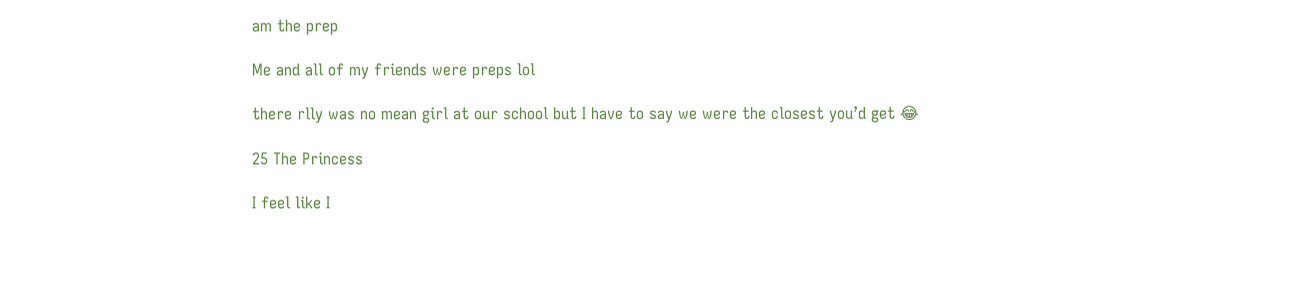am the prep

Me and all of my friends were preps lol

there rlly was no mean girl at our school but I have to say we were the closest you’d get 😂

25 The Princess

I feel like I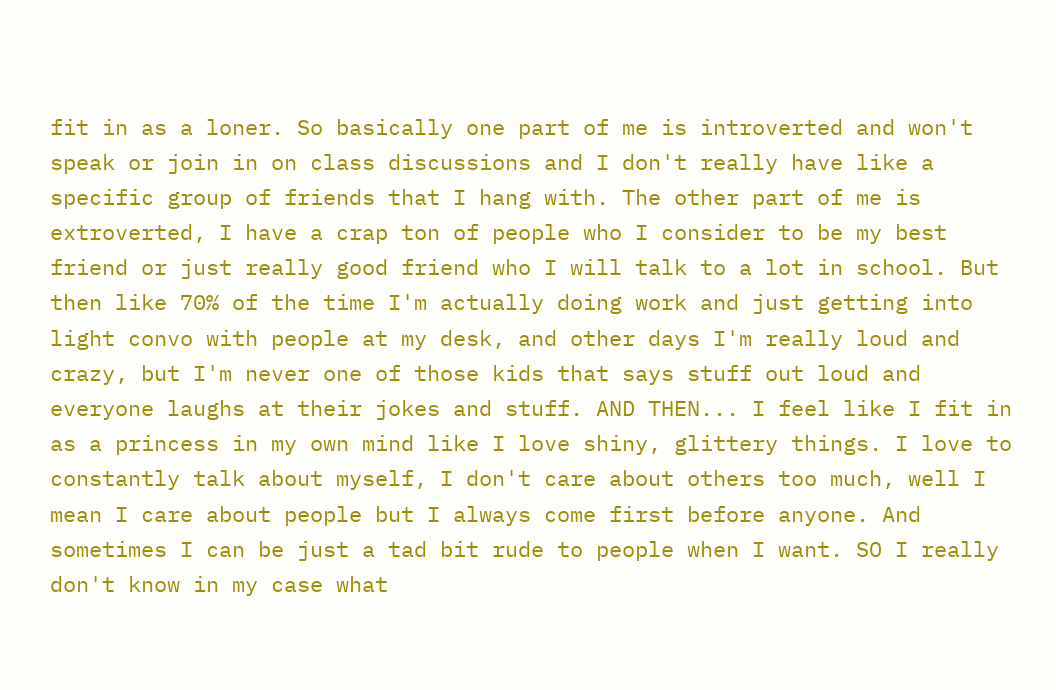fit in as a loner. So basically one part of me is introverted and won't speak or join in on class discussions and I don't really have like a specific group of friends that I hang with. The other part of me is extroverted, I have a crap ton of people who I consider to be my best friend or just really good friend who I will talk to a lot in school. But then like 70% of the time I'm actually doing work and just getting into light convo with people at my desk, and other days I'm really loud and crazy, but I'm never one of those kids that says stuff out loud and everyone laughs at their jokes and stuff. AND THEN... I feel like I fit in as a princess in my own mind like I love shiny, glittery things. I love to constantly talk about myself, I don't care about others too much, well I mean I care about people but I always come first before anyone. And sometimes I can be just a tad bit rude to people when I want. SO I really don't know in my case what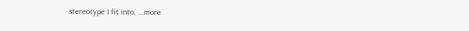stereotype I fit into, ...more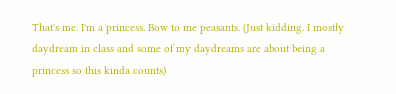That's me. I'm a princess. Bow to me peasants. (Just kidding. I mostly daydream in class and some of my daydreams are about being a princess so this kinda counts)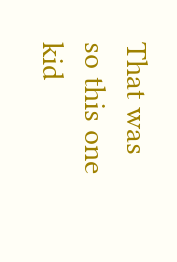That was so this one kid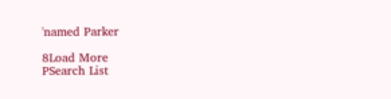'named Parker

8Load More
PSearch List